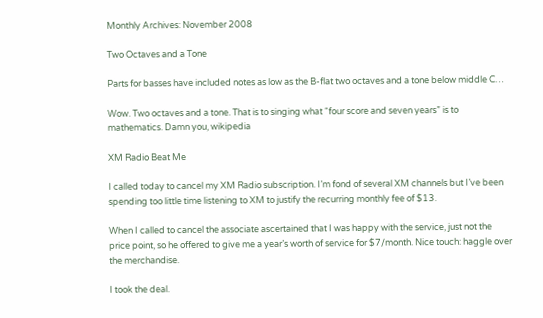Monthly Archives: November 2008

Two Octaves and a Tone

Parts for basses have included notes as low as the B-flat two octaves and a tone below middle C…

Wow. Two octaves and a tone. That is to singing what “four score and seven years” is to mathematics. Damn you, wikipedia

XM Radio Beat Me

I called today to cancel my XM Radio subscription. I’m fond of several XM channels but I’ve been spending too little time listening to XM to justify the recurring monthly fee of $13.

When I called to cancel the associate ascertained that I was happy with the service, just not the price point, so he offered to give me a year’s worth of service for $7/month. Nice touch: haggle over the merchandise.

I took the deal.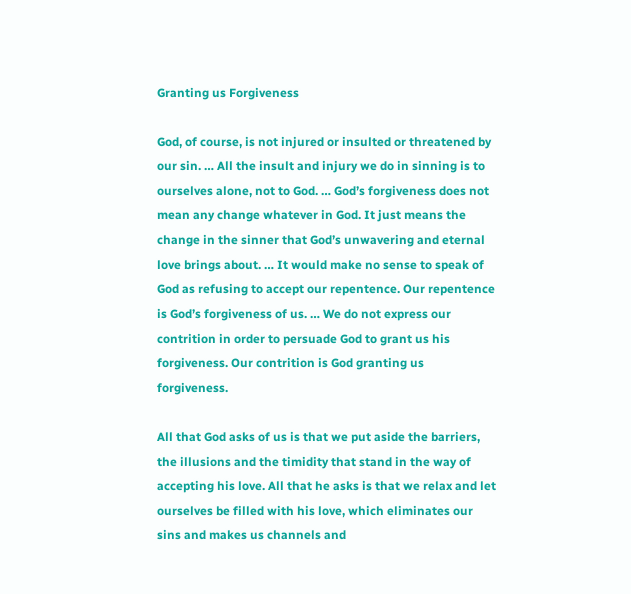Granting us Forgiveness

God, of course, is not injured or insulted or threatened by our sin. … All the insult and injury we do in sinning is to ourselves alone, not to God. … God’s forgiveness does not mean any change whatever in God. It just means the change in the sinner that God’s unwavering and eternal love brings about. … It would make no sense to speak of God as refusing to accept our repentence. Our repentence is God’s forgiveness of us. … We do not express our contrition in order to persuade God to grant us his forgiveness. Our contrition is God granting us forgiveness.

All that God asks of us is that we put aside the barriers, the illusions and the timidity that stand in the way of accepting his love. All that he asks is that we relax and let ourselves be filled with his love, which eliminates our sins and makes us channels and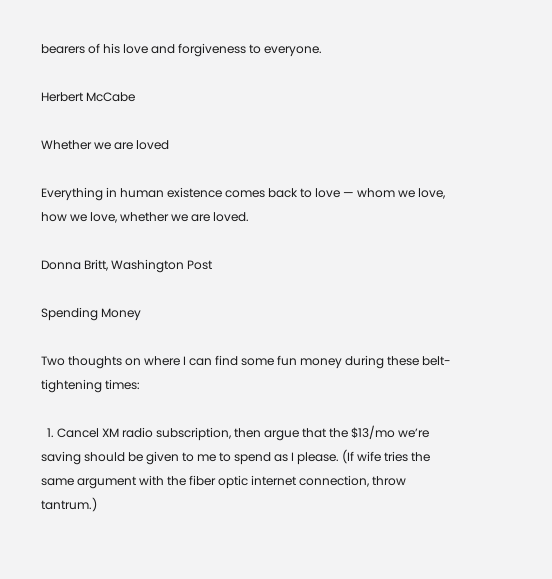bearers of his love and forgiveness to everyone.

Herbert McCabe

Whether we are loved

Everything in human existence comes back to love — whom we love, how we love, whether we are loved.

Donna Britt, Washington Post

Spending Money

Two thoughts on where I can find some fun money during these belt-tightening times:

  1. Cancel XM radio subscription, then argue that the $13/mo we’re saving should be given to me to spend as I please. (If wife tries the same argument with the fiber optic internet connection, throw tantrum.)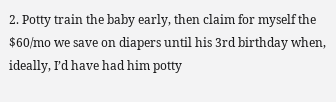2. Potty train the baby early, then claim for myself the $60/mo we save on diapers until his 3rd birthday when, ideally, I’d have had him potty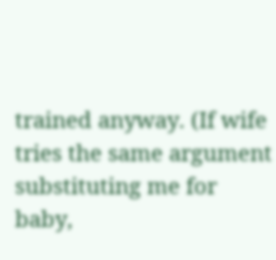trained anyway. (If wife tries the same argument substituting me for baby,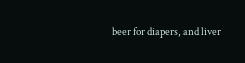beer for diapers, and liver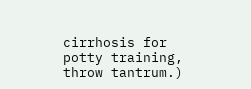cirrhosis for potty training, throw tantrum.)